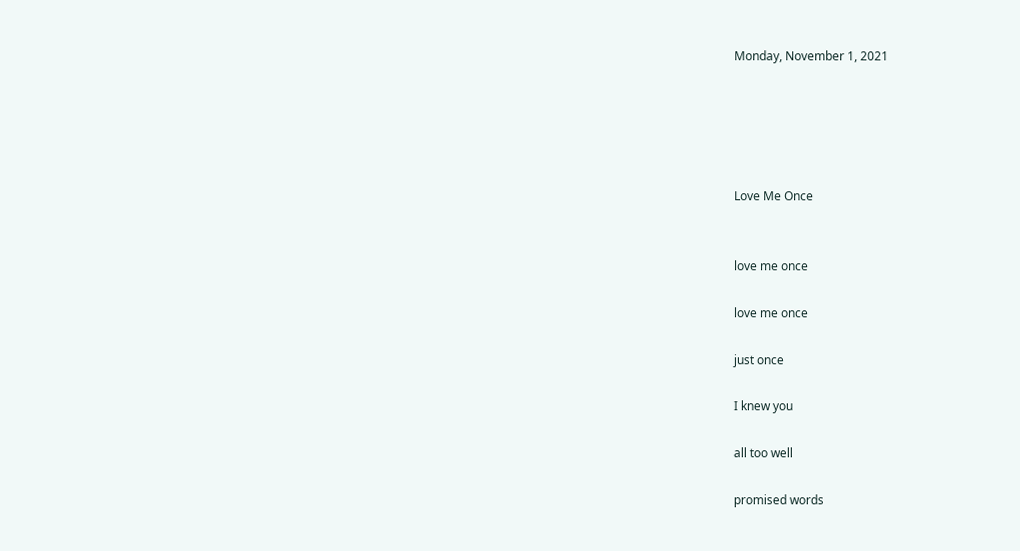Monday, November 1, 2021





Love Me Once


love me once

love me once

just once

I knew you

all too well

promised words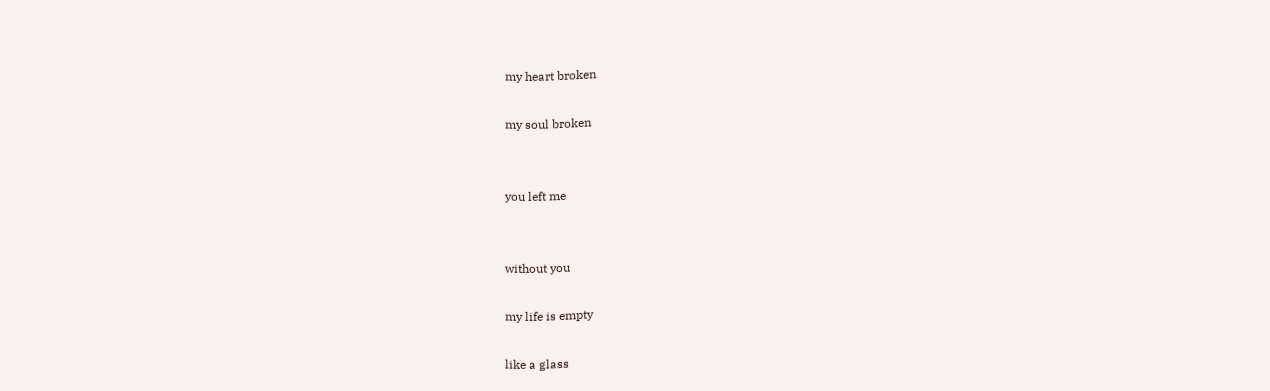my heart broken

my soul broken


you left me


without you

my life is empty

like a glass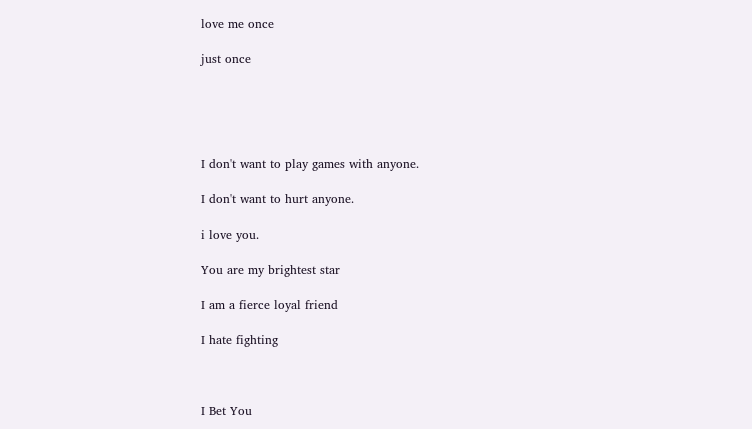love me once

just once





I don't want to play games with anyone.

I don't want to hurt anyone.

i love you.

You are my brightest star

I am a fierce loyal friend

I hate fighting



I Bet You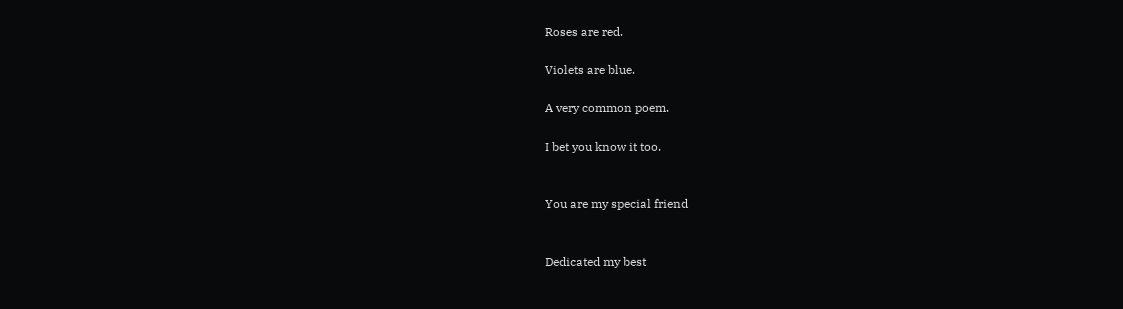Roses are red.

Violets are blue.

A very common poem.

I bet you know it too.


You are my special friend


Dedicated my best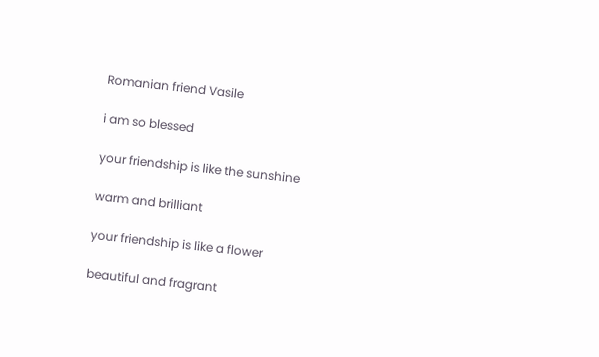Romanian friend Vasile

i am so blessed

your friendship is like the sunshine

warm and brilliant

your friendship is like a flower

beautiful and fragrant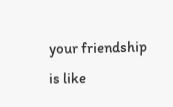your friendship is like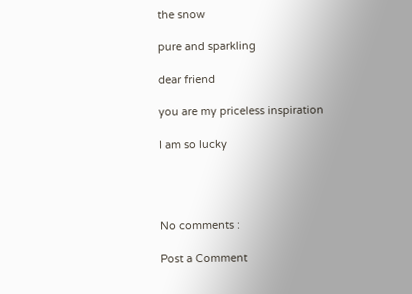the snow

pure and sparkling

dear friend

you are my priceless inspiration

I am so lucky




No comments :

Post a Comment